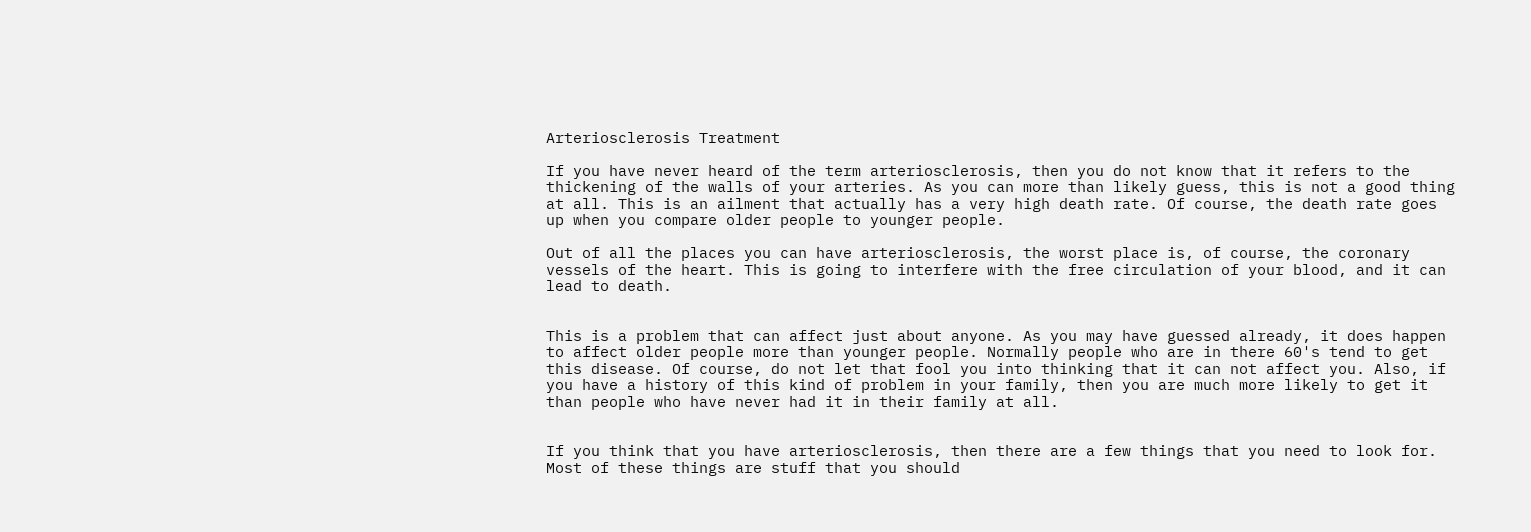Arteriosclerosis Treatment

If you have never heard of the term arteriosclerosis, then you do not know that it refers to the thickening of the walls of your arteries. As you can more than likely guess, this is not a good thing at all. This is an ailment that actually has a very high death rate. Of course, the death rate goes up when you compare older people to younger people.

Out of all the places you can have arteriosclerosis, the worst place is, of course, the coronary vessels of the heart. This is going to interfere with the free circulation of your blood, and it can lead to death.


This is a problem that can affect just about anyone. As you may have guessed already, it does happen to affect older people more than younger people. Normally people who are in there 60's tend to get this disease. Of course, do not let that fool you into thinking that it can not affect you. Also, if you have a history of this kind of problem in your family, then you are much more likely to get it than people who have never had it in their family at all.


If you think that you have arteriosclerosis, then there are a few things that you need to look for. Most of these things are stuff that you should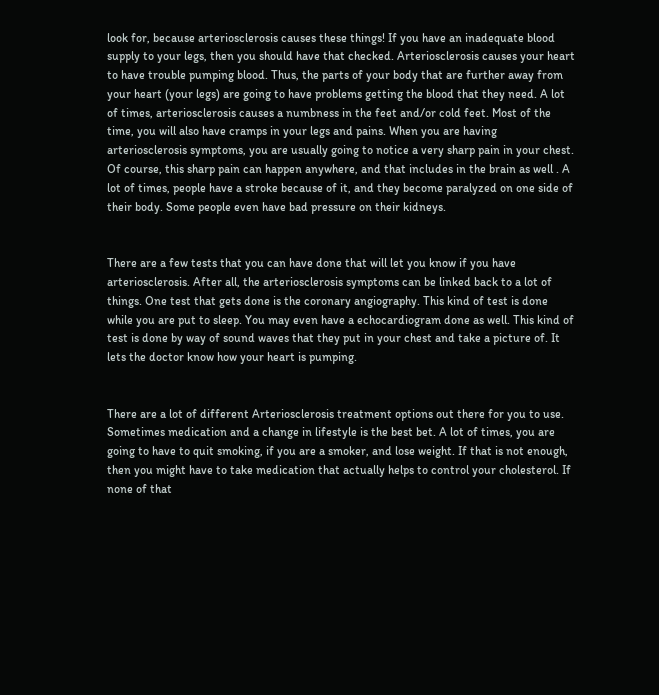look for, because arteriosclerosis causes these things! If you have an inadequate blood supply to your legs, then you should have that checked. Arteriosclerosis causes your heart to have trouble pumping blood. Thus, the parts of your body that are further away from your heart (your legs) are going to have problems getting the blood that they need. A lot of times, arteriosclerosis causes a numbness in the feet and/or cold feet. Most of the time, you will also have cramps in your legs and pains. When you are having arteriosclerosis symptoms, you are usually going to notice a very sharp pain in your chest. Of course, this sharp pain can happen anywhere, and that includes in the brain as well . A lot of times, people have a stroke because of it, and they become paralyzed on one side of their body. Some people even have bad pressure on their kidneys.


There are a few tests that you can have done that will let you know if you have arteriosclerosis. After all, the arteriosclerosis symptoms can be linked back to a lot of things. One test that gets done is the coronary angiography. This kind of test is done while you are put to sleep. You may even have a echocardiogram done as well. This kind of test is done by way of sound waves that they put in your chest and take a picture of. It lets the doctor know how your heart is pumping.


There are a lot of different Arteriosclerosis treatment options out there for you to use. Sometimes medication and a change in lifestyle is the best bet. A lot of times, you are going to have to quit smoking, if you are a smoker, and lose weight. If that is not enough, then you might have to take medication that actually helps to control your cholesterol. If none of that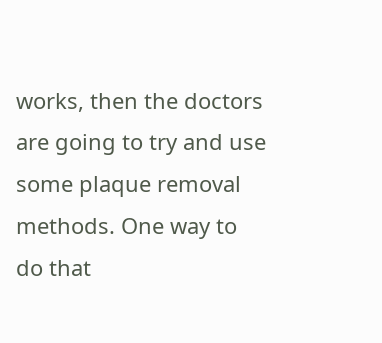works, then the doctors are going to try and use some plaque removal methods. One way to do that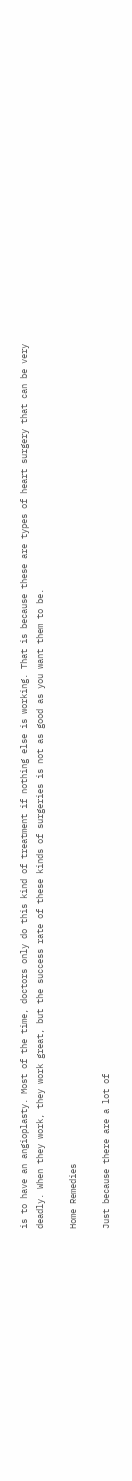is to have an angioplasty. Most of the time, doctors only do this kind of treatment if nothing else is working. That is because these are types of heart surgery that can be very deadly. When they work, they work great, but the success rate of these kinds of surgeries is not as good as you want them to be.

Home Remedies

Just because there are a lot of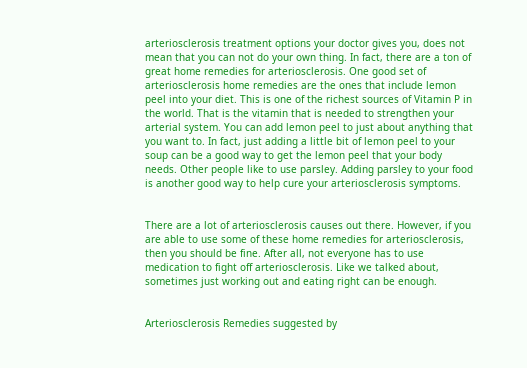arteriosclerosis treatment options your doctor gives you, does not mean that you can not do your own thing. In fact, there are a ton of great home remedies for arteriosclerosis. One good set of arteriosclerosis home remedies are the ones that include lemon peel into your diet. This is one of the richest sources of Vitamin P in the world. That is the vitamin that is needed to strengthen your arterial system. You can add lemon peel to just about anything that you want to. In fact, just adding a little bit of lemon peel to your soup can be a good way to get the lemon peel that your body needs. Other people like to use parsley. Adding parsley to your food is another good way to help cure your arteriosclerosis symptoms.


There are a lot of arteriosclerosis causes out there. However, if you are able to use some of these home remedies for arteriosclerosis, then you should be fine. After all, not everyone has to use medication to fight off arteriosclerosis. Like we talked about, sometimes just working out and eating right can be enough.


Arteriosclerosis Remedies suggested by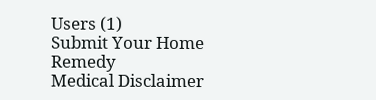Users (1)
Submit Your Home Remedy
Medical Disclaimer